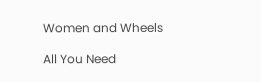Women and Wheels

All You Need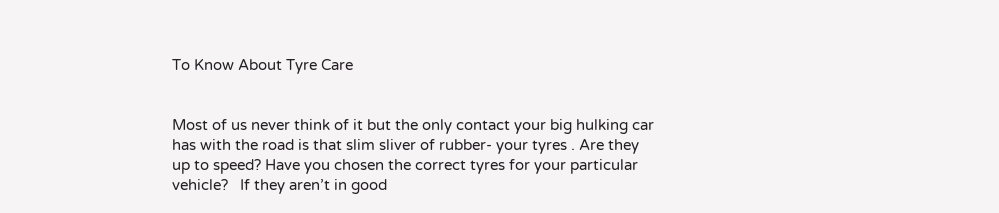To Know About Tyre Care


Most of us never think of it but the only contact your big hulking car has with the road is that slim sliver of rubber- your tyres . Are they up to speed? Have you chosen the correct tyres for your particular vehicle?   If they aren’t in good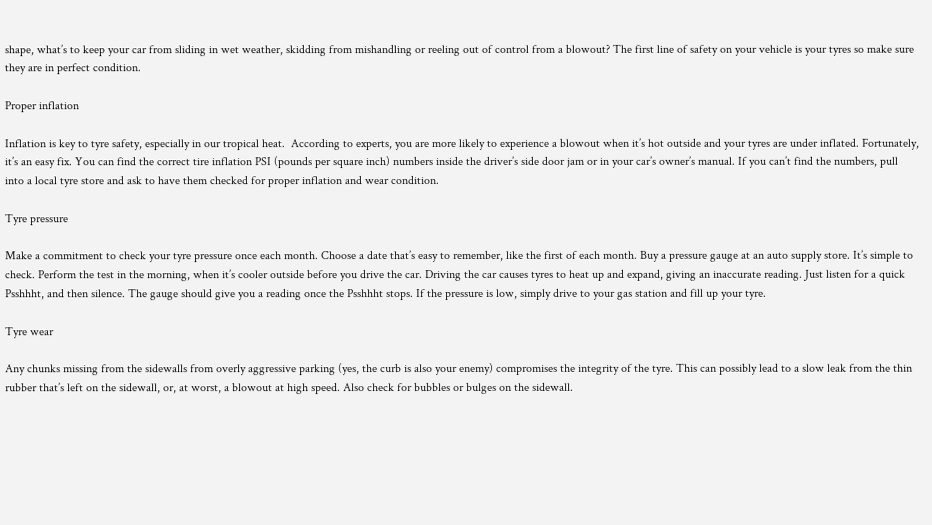shape, what’s to keep your car from sliding in wet weather, skidding from mishandling or reeling out of control from a blowout? The first line of safety on your vehicle is your tyres so make sure they are in perfect condition.

Proper inflation

Inflation is key to tyre safety, especially in our tropical heat.  According to experts, you are more likely to experience a blowout when it’s hot outside and your tyres are under inflated. Fortunately, it’s an easy fix. You can find the correct tire inflation PSI (pounds per square inch) numbers inside the driver’s side door jam or in your car’s owner’s manual. If you can’t find the numbers, pull into a local tyre store and ask to have them checked for proper inflation and wear condition.

Tyre pressure

Make a commitment to check your tyre pressure once each month. Choose a date that’s easy to remember, like the first of each month. Buy a pressure gauge at an auto supply store. It’s simple to check. Perform the test in the morning, when it’s cooler outside before you drive the car. Driving the car causes tyres to heat up and expand, giving an inaccurate reading. Just listen for a quick Psshhht, and then silence. The gauge should give you a reading once the Psshhht stops. If the pressure is low, simply drive to your gas station and fill up your tyre.

Tyre wear

Any chunks missing from the sidewalls from overly aggressive parking (yes, the curb is also your enemy) compromises the integrity of the tyre. This can possibly lead to a slow leak from the thin rubber that’s left on the sidewall, or, at worst, a blowout at high speed. Also check for bubbles or bulges on the sidewall.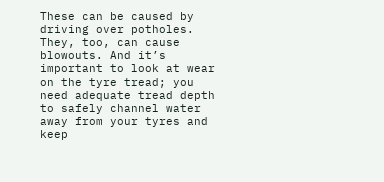These can be caused by driving over potholes. They, too, can cause blowouts. And it’s important to look at wear on the tyre tread; you need adequate tread depth to safely channel water away from your tyres and keep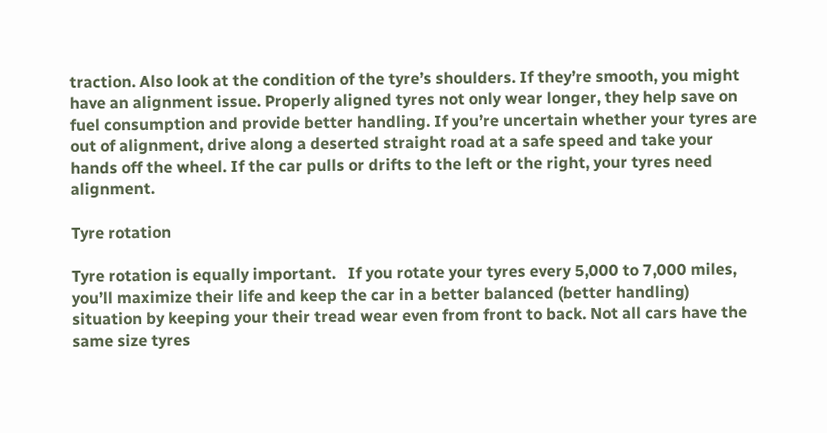traction. Also look at the condition of the tyre’s shoulders. If they’re smooth, you might have an alignment issue. Properly aligned tyres not only wear longer, they help save on fuel consumption and provide better handling. If you’re uncertain whether your tyres are out of alignment, drive along a deserted straight road at a safe speed and take your hands off the wheel. If the car pulls or drifts to the left or the right, your tyres need alignment.

Tyre rotation

Tyre rotation is equally important.   If you rotate your tyres every 5,000 to 7,000 miles, you’ll maximize their life and keep the car in a better balanced (better handling) situation by keeping your their tread wear even from front to back. Not all cars have the same size tyres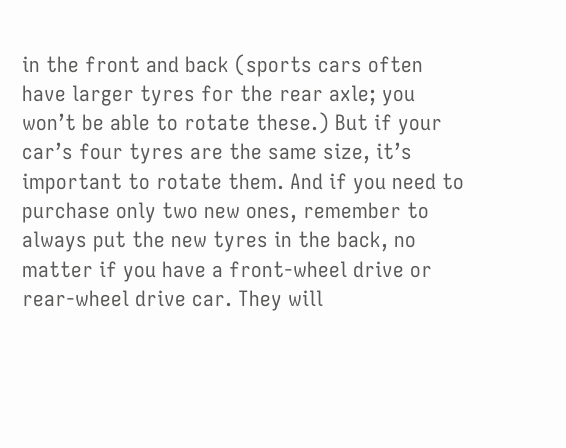in the front and back (sports cars often have larger tyres for the rear axle; you won’t be able to rotate these.) But if your car’s four tyres are the same size, it’s important to rotate them. And if you need to purchase only two new ones, remember to always put the new tyres in the back, no matter if you have a front-wheel drive or rear-wheel drive car. They will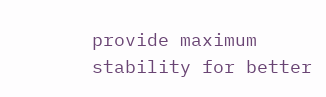provide maximum stability for better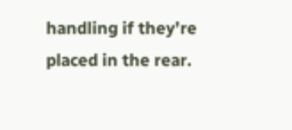handling if they’re placed in the rear.